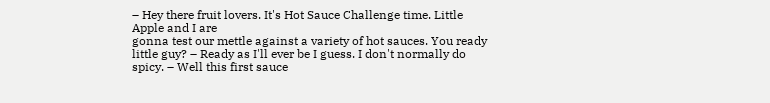– Hey there fruit lovers. It's Hot Sauce Challenge time. Little Apple and I are
gonna test our mettle against a variety of hot sauces. You ready little guy? – Ready as I'll ever be I guess. I don't normally do spicy. – Well this first sauce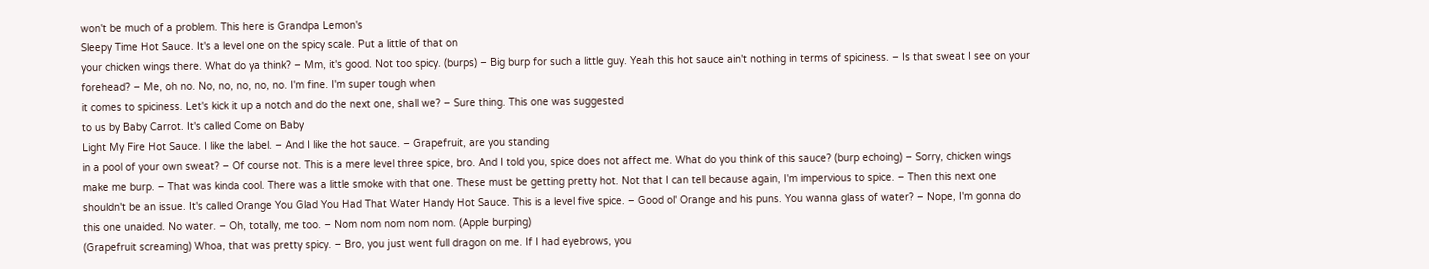won't be much of a problem. This here is Grandpa Lemon's
Sleepy Time Hot Sauce. It's a level one on the spicy scale. Put a little of that on
your chicken wings there. What do ya think? – Mm, it's good. Not too spicy. (burps) – Big burp for such a little guy. Yeah this hot sauce ain't nothing in terms of spiciness. – Is that sweat I see on your forehead? – Me, oh no. No, no, no, no, no. I'm fine. I'm super tough when
it comes to spiciness. Let's kick it up a notch and do the next one, shall we? – Sure thing. This one was suggested
to us by Baby Carrot. It's called Come on Baby
Light My Fire Hot Sauce. I like the label. – And I like the hot sauce. – Grapefruit, are you standing
in a pool of your own sweat? – Of course not. This is a mere level three spice, bro. And I told you, spice does not affect me. What do you think of this sauce? (burp echoing) – Sorry, chicken wings make me burp. – That was kinda cool. There was a little smoke with that one. These must be getting pretty hot. Not that I can tell because again, I'm impervious to spice. – Then this next one
shouldn't be an issue. It's called Orange You Glad You Had That Water Handy Hot Sauce. This is a level five spice. – Good ol' Orange and his puns. You wanna glass of water? – Nope, I'm gonna do this one unaided. No water. – Oh, totally, me too. – Nom nom nom nom nom. (Apple burping)
(Grapefruit screaming) Whoa, that was pretty spicy. – Bro, you just went full dragon on me. If I had eyebrows, you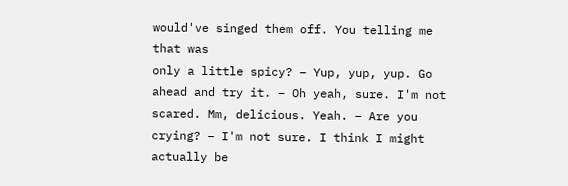would've singed them off. You telling me that was
only a little spicy? – Yup, yup, yup. Go ahead and try it. – Oh yeah, sure. I'm not scared. Mm, delicious. Yeah. – Are you crying? – I'm not sure. I think I might actually be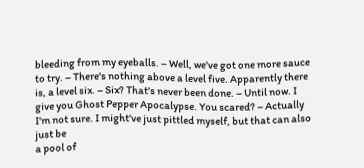bleeding from my eyeballs. – Well, we've got one more sauce to try. – There's nothing above a level five. Apparently there is, a level six. – Six? That's never been done. – Until now. I give you Ghost Pepper Apocalypse. You scared? – Actually I'm not sure. I might've just pittled myself, but that can also just be
a pool of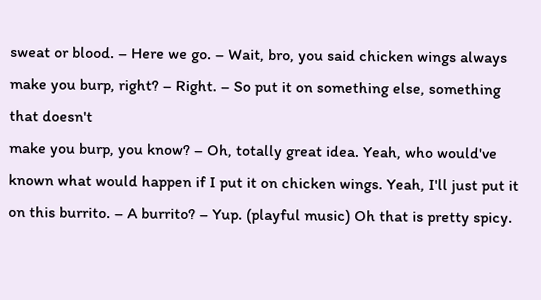sweat or blood. – Here we go. – Wait, bro, you said chicken wings always make you burp, right? – Right. – So put it on something else, something that doesn't
make you burp, you know? – Oh, totally great idea. Yeah, who would've known what would happen if I put it on chicken wings. Yeah, I'll just put it on this burrito. – A burrito? – Yup. (playful music) Oh that is pretty spicy.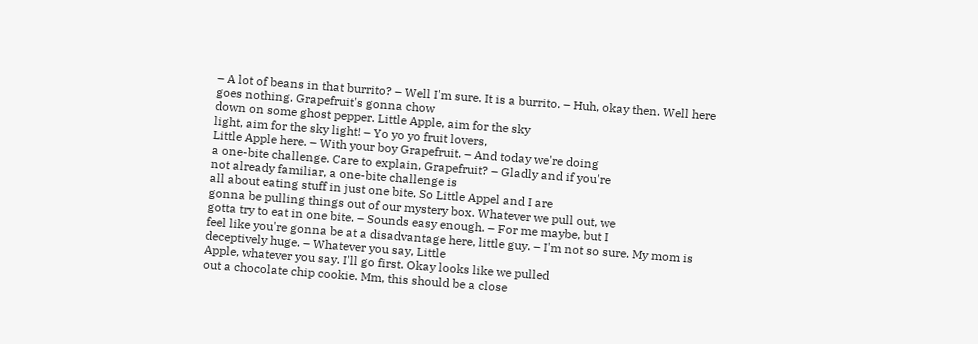– A lot of beans in that burrito? – Well I'm sure. It is a burrito. – Huh, okay then. Well here goes nothing. Grapefruit's gonna chow
down on some ghost pepper. Little Apple, aim for the sky
light, aim for the sky light! – Yo yo yo fruit lovers,
Little Apple here. – With your boy Grapefruit. – And today we're doing
a one-bite challenge. Care to explain, Grapefruit? – Gladly and if you're
not already familiar, a one-bite challenge is
all about eating stuff in just one bite. So Little Appel and I are
gonna be pulling things out of our mystery box. Whatever we pull out, we
gotta try to eat in one bite. – Sounds easy enough. – For me maybe, but I
feel like you're gonna be at a disadvantage here, little guy. – I'm not so sure. My mom is deceptively huge. – Whatever you say, Little
Apple, whatever you say. I'll go first. Okay looks like we pulled
out a chocolate chip cookie. Mm, this should be a close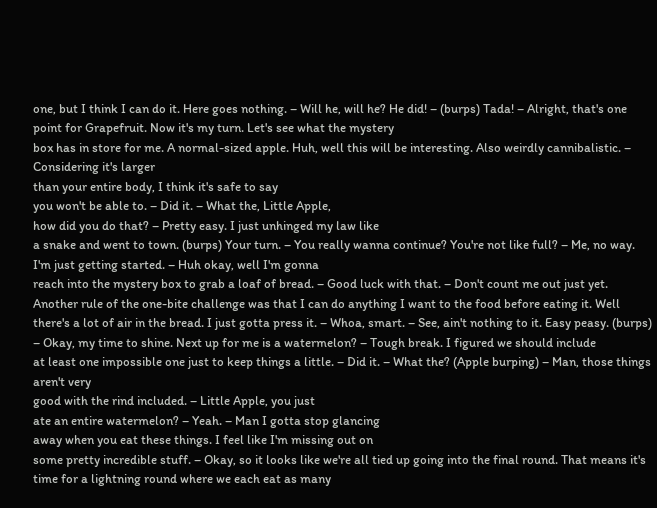one, but I think I can do it. Here goes nothing. – Will he, will he? He did! – (burps) Tada! – Alright, that's one
point for Grapefruit. Now it's my turn. Let's see what the mystery
box has in store for me. A normal-sized apple. Huh, well this will be interesting. Also weirdly cannibalistic. – Considering it's larger
than your entire body, I think it's safe to say
you won't be able to. – Did it. – What the, Little Apple,
how did you do that? – Pretty easy. I just unhinged my law like
a snake and went to town. (burps) Your turn. – You really wanna continue? You're not like full? – Me, no way. I'm just getting started. – Huh okay, well I'm gonna
reach into the mystery box to grab a loaf of bread. – Good luck with that. – Don't count me out just yet. Another rule of the one-bite challenge was that I can do anything I want to the food before eating it. Well there's a lot of air in the bread. I just gotta press it. – Whoa, smart. – See, ain't nothing to it. Easy peasy. (burps) – Okay, my time to shine. Next up for me is a watermelon? – Tough break. I figured we should include
at least one impossible one just to keep things a little. – Did it. – What the? (Apple burping) – Man, those things aren't very
good with the rind included. – Little Apple, you just
ate an entire watermelon? – Yeah. – Man I gotta stop glancing
away when you eat these things. I feel like I'm missing out on
some pretty incredible stuff. – Okay, so it looks like we're all tied up going into the final round. That means it's time for a lightning round where we each eat as many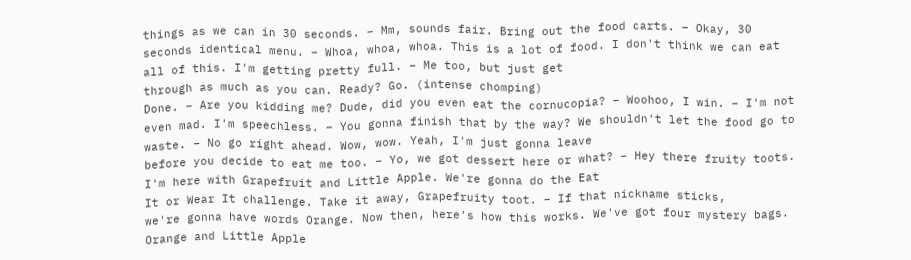things as we can in 30 seconds. – Mm, sounds fair. Bring out the food carts. – Okay, 30 seconds identical menu. – Whoa, whoa, whoa. This is a lot of food. I don't think we can eat all of this. I'm getting pretty full. – Me too, but just get
through as much as you can. Ready? Go. (intense chomping)
Done. – Are you kidding me? Dude, did you even eat the cornucopia? – Woohoo, I win. – I'm not even mad. I'm speechless. – You gonna finish that by the way? We shouldn't let the food go to waste. – No go right ahead. Wow, wow. Yeah, I'm just gonna leave
before you decide to eat me too. – Yo, we got dessert here or what? – Hey there fruity toots. I'm here with Grapefruit and Little Apple. We're gonna do the Eat
It or Wear It challenge. Take it away, Grapefruity toot. – If that nickname sticks,
we're gonna have words Orange. Now then, here's how this works. We've got four mystery bags. Orange and Little Apple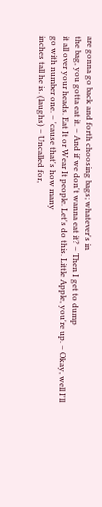are gonna go back and forth choosing bags; whatever's in
the bag, you gotta eat it. – And if we don't wanna eat it? – Then I get to dump
it all over your heads. Eat It or Wear It people. Let's do this. Little Apple, you're up. – Okay, well I'll go with number one. – 'cause that's how many
inches tall he is. (laughs) – Uncalled for,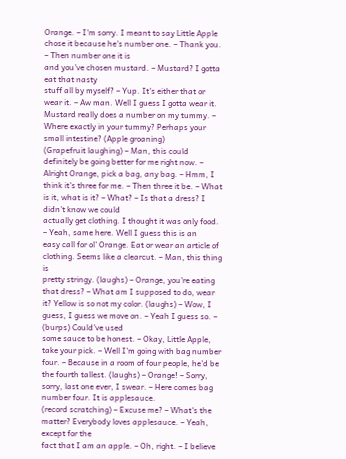Orange. – I'm sorry. I meant to say Little Apple chose it because he's number one. – Thank you. – Then number one it is
and you've chosen mustard. – Mustard? I gotta eat that nasty
stuff all by myself? – Yup. It's either that or wear it. – Aw man. Well I guess I gotta wear it. Mustard really does a number on my tummy. – Where exactly in your tummy? Perhaps your small intestine? (Apple groaning)
(Grapefruit laughing) – Man, this could definitely be going better for me right now. – Alright Orange, pick a bag, any bag. – Hmm, I think it's three for me. – Then three it be. – What is it, what is it? – What? – Is that a dress? I didn't know we could
actually get clothing. I thought it was only food. – Yeah, same here. Well I guess this is an
easy call for ol' Orange. Eat or wear an article of clothing. Seems like a clearcut. – Man, this thing is
pretty stringy. (laughs) – Orange, you're eating that dress? – What am I supposed to do, wear it? Yellow is so not my color. (laughs) – Wow, I guess, I guess we move on. – Yeah I guess so. – (burps) Could've used
some sauce to be honest. – Okay, Little Apple, take your pick. – Well I'm going with bag number four. – Because in a room of four people, he'd be the fourth tallest. (laughs) – Orange! – Sorry, sorry, last one ever, I swear. – Here comes bag number four. It is applesauce.
(record scratching) – Excuse me? – What's the matter? Everybody loves applesauce. – Yeah, except for the
fact that I am an apple. – Oh, right. – I believe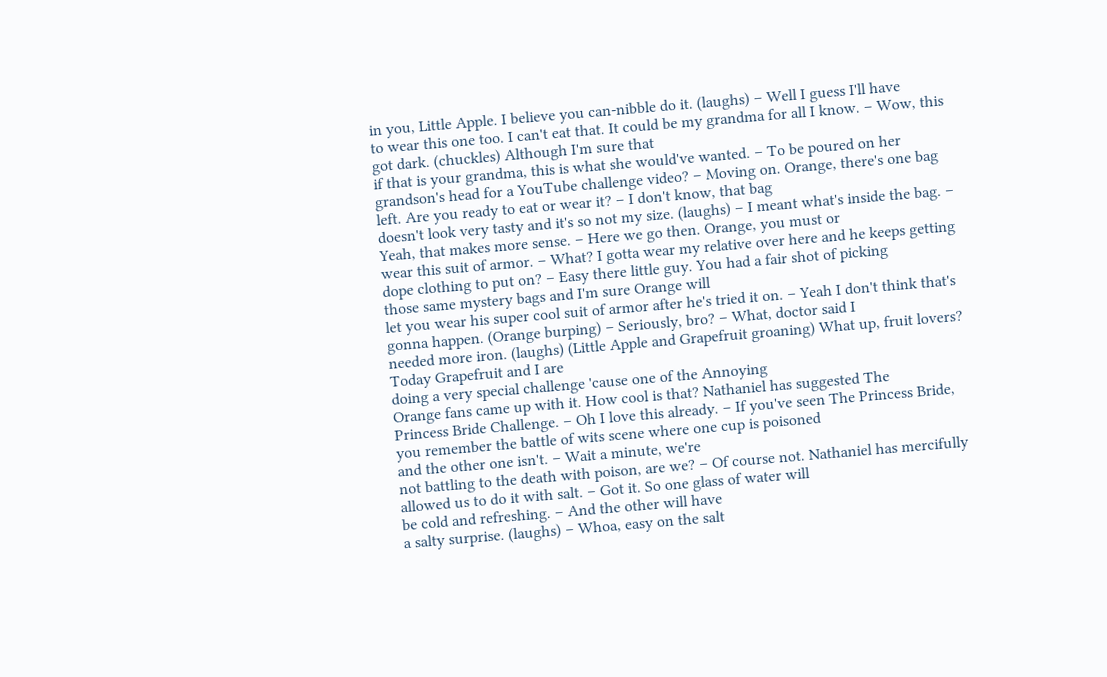in you, Little Apple. I believe you can-nibble do it. (laughs) – Well I guess I'll have
to wear this one too. I can't eat that. It could be my grandma for all I know. – Wow, this got dark. (chuckles) Although I'm sure that
if that is your grandma, this is what she would've wanted. – To be poured on her grandson's head for a YouTube challenge video? – Moving on. Orange, there's one bag left. Are you ready to eat or wear it? – I don't know, that bag
doesn't look very tasty and it's so not my size. (laughs) – I meant what's inside the bag. – Yeah, that makes more sense. – Here we go then. Orange, you must or
wear this suit of armor. – What? I gotta wear my relative over here and he keeps getting
dope clothing to put on? – Easy there little guy. You had a fair shot of picking
those same mystery bags and I'm sure Orange will
let you wear his super cool suit of armor after he's tried it on. – Yeah I don't think that's gonna happen. (Orange burping) – Seriously, bro? – What, doctor said I
needed more iron. (laughs) (Little Apple and Grapefruit groaning) What up, fruit lovers? Today Grapefruit and I are
doing a very special challenge 'cause one of the Annoying
Orange fans came up with it. How cool is that? Nathaniel has suggested The
Princess Bride Challenge. – Oh I love this already. – If you've seen The Princess Bride, you remember the battle of wits scene where one cup is poisoned
and the other one isn't. – Wait a minute, we're
not battling to the death with poison, are we? – Of course not. Nathaniel has mercifully
allowed us to do it with salt. – Got it. So one glass of water will
be cold and refreshing. – And the other will have
a salty surprise. (laughs) – Whoa, easy on the salt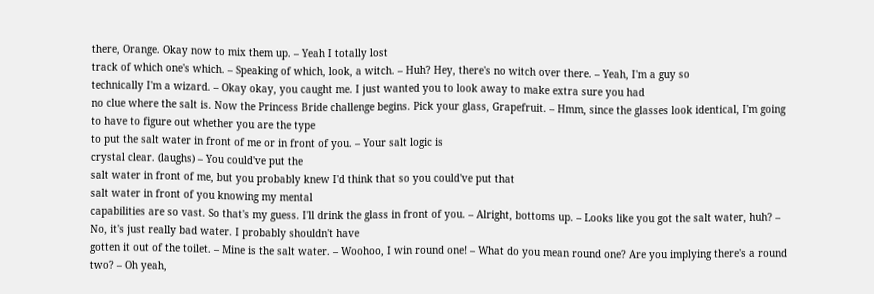there, Orange. Okay now to mix them up. – Yeah I totally lost
track of which one's which. – Speaking of which, look, a witch. – Huh? Hey, there's no witch over there. – Yeah, I'm a guy so
technically I'm a wizard. – Okay okay, you caught me. I just wanted you to look away to make extra sure you had
no clue where the salt is. Now the Princess Bride challenge begins. Pick your glass, Grapefruit. – Hmm, since the glasses look identical, I'm going to have to figure out whether you are the type
to put the salt water in front of me or in front of you. – Your salt logic is
crystal clear. (laughs) – You could've put the
salt water in front of me, but you probably knew I'd think that so you could've put that
salt water in front of you knowing my mental
capabilities are so vast. So that's my guess. I'll drink the glass in front of you. – Alright, bottoms up. – Looks like you got the salt water, huh? – No, it's just really bad water. I probably shouldn't have
gotten it out of the toilet. – Mine is the salt water. – Woohoo, I win round one! – What do you mean round one? Are you implying there's a round two? – Oh yeah,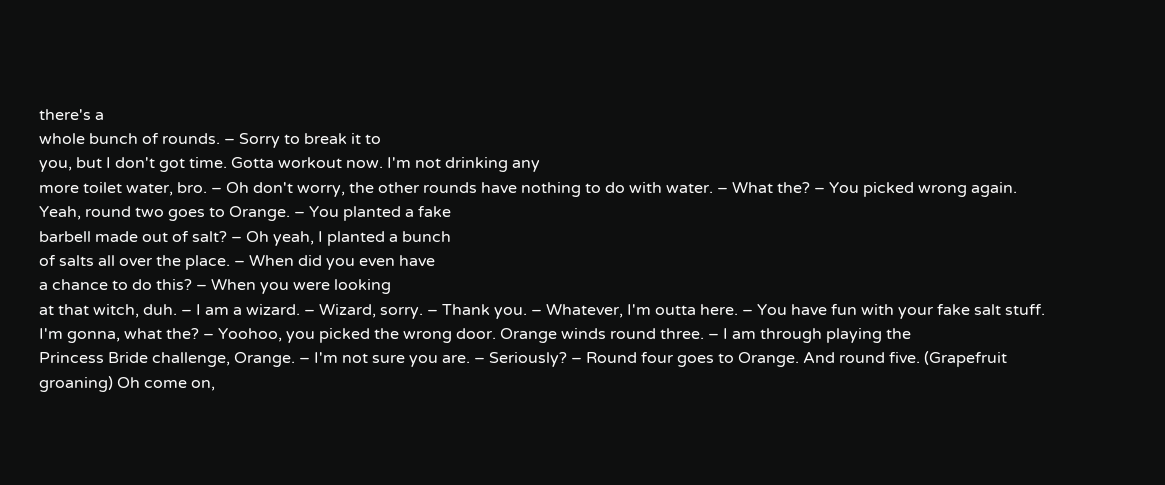there's a
whole bunch of rounds. – Sorry to break it to
you, but I don't got time. Gotta workout now. I'm not drinking any
more toilet water, bro. – Oh don't worry, the other rounds have nothing to do with water. – What the? – You picked wrong again. Yeah, round two goes to Orange. – You planted a fake
barbell made out of salt? – Oh yeah, I planted a bunch
of salts all over the place. – When did you even have
a chance to do this? – When you were looking
at that witch, duh. – I am a wizard. – Wizard, sorry. – Thank you. – Whatever, I'm outta here. – You have fun with your fake salt stuff. I'm gonna, what the? – Yoohoo, you picked the wrong door. Orange winds round three. – I am through playing the
Princess Bride challenge, Orange. – I'm not sure you are. – Seriously? – Round four goes to Orange. And round five. (Grapefruit groaning) Oh come on,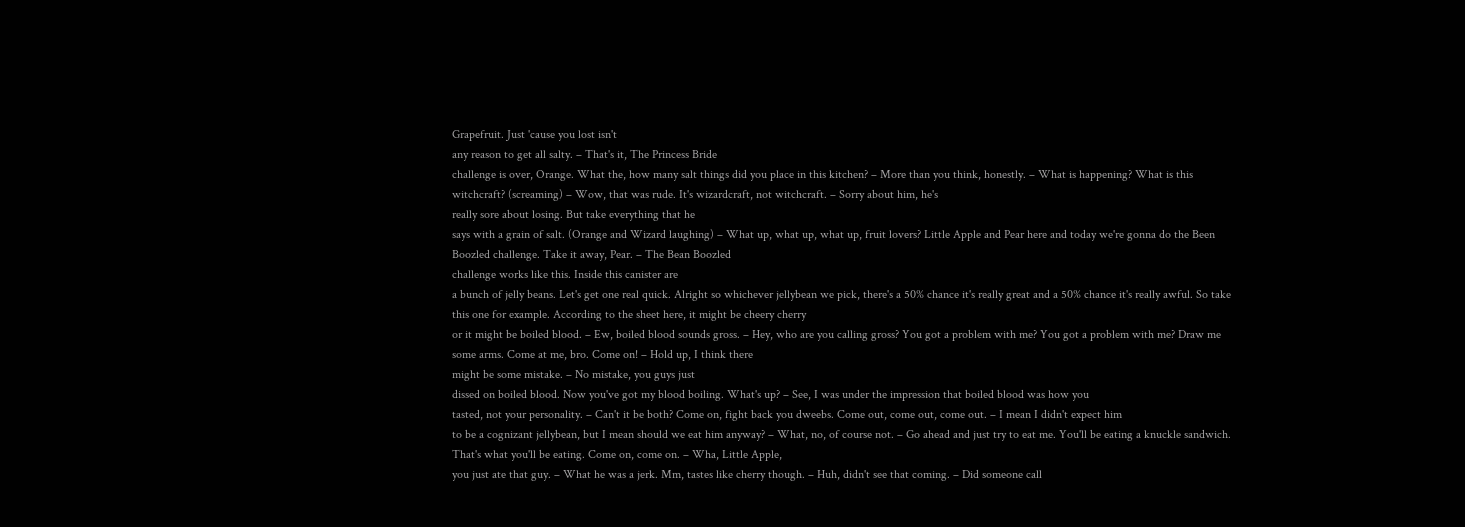Grapefruit. Just 'cause you lost isn't
any reason to get all salty. – That's it, The Princess Bride
challenge is over, Orange. What the, how many salt things did you place in this kitchen? – More than you think, honestly. – What is happening? What is this witchcraft? (screaming) – Wow, that was rude. It's wizardcraft, not witchcraft. – Sorry about him, he's
really sore about losing. But take everything that he
says with a grain of salt. (Orange and Wizard laughing) – What up, what up, what up, fruit lovers? Little Apple and Pear here and today we're gonna do the Been Boozled challenge. Take it away, Pear. – The Bean Boozled
challenge works like this. Inside this canister are
a bunch of jelly beans. Let's get one real quick. Alright so whichever jellybean we pick, there's a 50% chance it's really great and a 50% chance it's really awful. So take this one for example. According to the sheet here, it might be cheery cherry
or it might be boiled blood. – Ew, boiled blood sounds gross. – Hey, who are you calling gross? You got a problem with me? You got a problem with me? Draw me some arms. Come at me, bro. Come on! – Hold up, I think there
might be some mistake. – No mistake, you guys just
dissed on boiled blood. Now you've got my blood boiling. What's up? – See, I was under the impression that boiled blood was how you
tasted, not your personality. – Can't it be both? Come on, fight back you dweebs. Come out, come out, come out. – I mean I didn't expect him
to be a cognizant jellybean, but I mean should we eat him anyway? – What, no, of course not. – Go ahead and just try to eat me. You'll be eating a knuckle sandwich. That's what you'll be eating. Come on, come on. – Wha, Little Apple,
you just ate that guy. – What he was a jerk. Mm, tastes like cherry though. – Huh, didn't see that coming. – Did someone call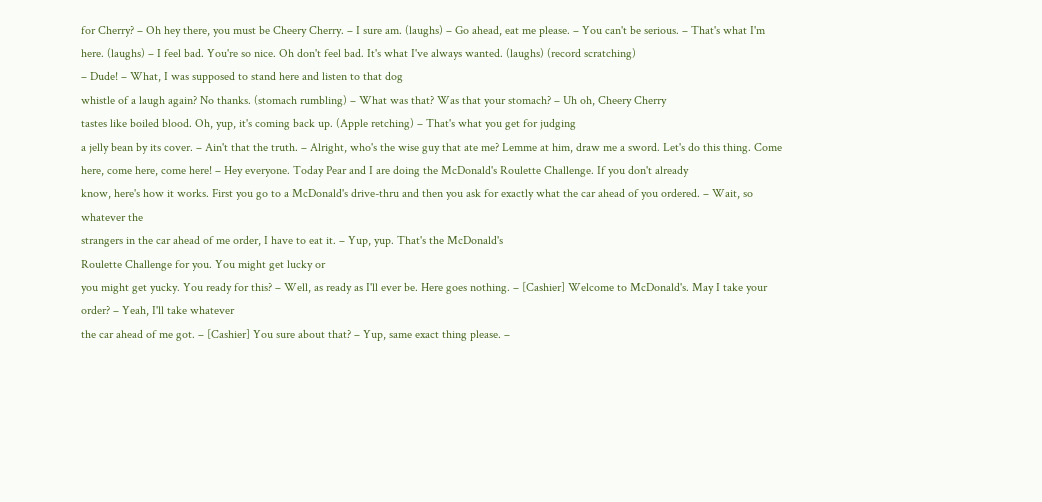for Cherry? – Oh hey there, you must be Cheery Cherry. – I sure am. (laughs) – Go ahead, eat me please. – You can't be serious. – That's what I'm here. (laughs) – I feel bad. You're so nice. Oh don't feel bad. It's what I've always wanted. (laughs) (record scratching)
– Dude! – What, I was supposed to stand here and listen to that dog
whistle of a laugh again? No thanks. (stomach rumbling) – What was that? Was that your stomach? – Uh oh, Cheery Cherry
tastes like boiled blood. Oh, yup, it's coming back up. (Apple retching) – That's what you get for judging
a jelly bean by its cover. – Ain't that the truth. – Alright, who's the wise guy that ate me? Lemme at him, draw me a sword. Let's do this thing. Come here, come here, come here! – Hey everyone. Today Pear and I are doing the McDonald's Roulette Challenge. If you don't already
know, here's how it works. First you go to a McDonald's drive-thru and then you ask for exactly what the car ahead of you ordered. – Wait, so whatever the
strangers in the car ahead of me order, I have to eat it. – Yup, yup. That's the McDonald's
Roulette Challenge for you. You might get lucky or
you might get yucky. You ready for this? – Well, as ready as I'll ever be. Here goes nothing. – [Cashier] Welcome to McDonald's. May I take your order? – Yeah, I'll take whatever
the car ahead of me got. – [Cashier] You sure about that? – Yup, same exact thing please. –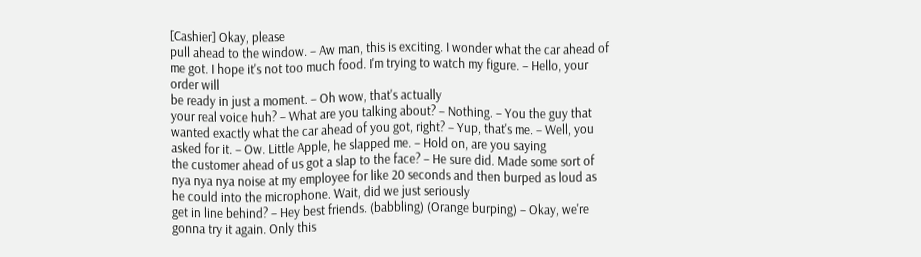[Cashier] Okay, please
pull ahead to the window. – Aw man, this is exciting. I wonder what the car ahead of me got. I hope it's not too much food. I'm trying to watch my figure. – Hello, your order will
be ready in just a moment. – Oh wow, that's actually
your real voice huh? – What are you talking about? – Nothing. – You the guy that wanted exactly what the car ahead of you got, right? – Yup, that's me. – Well, you asked for it. – Ow. Little Apple, he slapped me. – Hold on, are you saying
the customer ahead of us got a slap to the face? – He sure did. Made some sort of nya nya nya noise at my employee for like 20 seconds and then burped as loud as
he could into the microphone. Wait, did we just seriously
get in line behind? – Hey best friends. (babbling) (Orange burping) – Okay, we're gonna try it again. Only this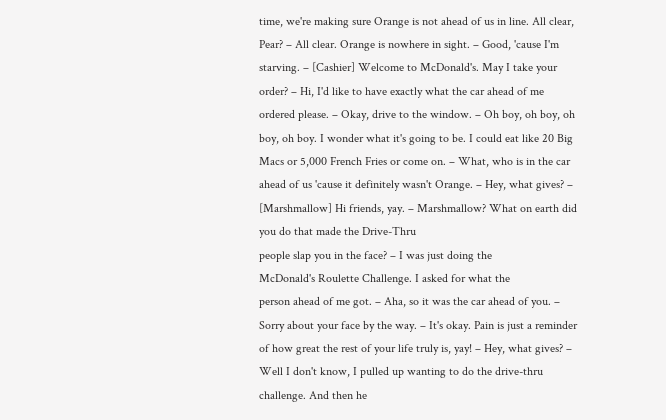time, we're making sure Orange is not ahead of us in line. All clear, Pear? – All clear. Orange is nowhere in sight. – Good, 'cause I'm starving. – [Cashier] Welcome to McDonald's. May I take your order? – Hi, I'd like to have exactly what the car ahead of me ordered please. – Okay, drive to the window. – Oh boy, oh boy, oh boy, oh boy. I wonder what it's going to be. I could eat like 20 Big
Macs or 5,000 French Fries or come on. – What, who is in the car ahead of us 'cause it definitely wasn't Orange. – Hey, what gives? – [Marshmallow] Hi friends, yay. – Marshmallow? What on earth did you do that made the Drive-Thru
people slap you in the face? – I was just doing the
McDonald's Roulette Challenge. I asked for what the
person ahead of me got. – Aha, so it was the car ahead of you. – Sorry about your face by the way. – It's okay. Pain is just a reminder of how great the rest of your life truly is, yay! – Hey, what gives? – Well I don't know, I pulled up wanting to do the drive-thru challenge. And then he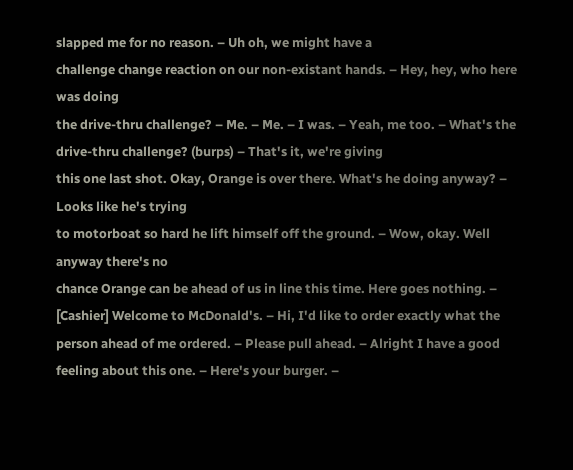slapped me for no reason. – Uh oh, we might have a
challenge change reaction on our non-existant hands. – Hey, hey, who here was doing
the drive-thru challenge? – Me. – Me. – I was. – Yeah, me too. – What's the drive-thru challenge? (burps) – That's it, we're giving
this one last shot. Okay, Orange is over there. What's he doing anyway? – Looks like he's trying
to motorboat so hard he lift himself off the ground. – Wow, okay. Well anyway there's no
chance Orange can be ahead of us in line this time. Here goes nothing. – [Cashier] Welcome to McDonald's. – Hi, I'd like to order exactly what the person ahead of me ordered. – Please pull ahead. – Alright I have a good
feeling about this one. – Here's your burger. –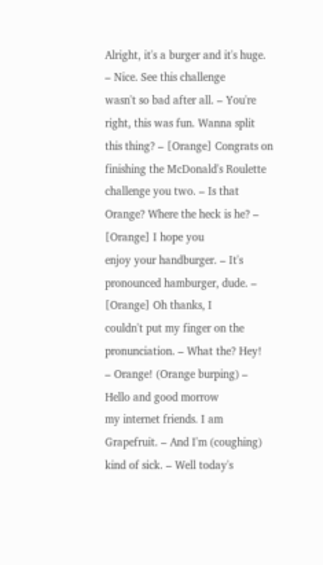Alright, it's a burger and it's huge. – Nice. See this challenge
wasn't so bad after all. – You're right, this was fun. Wanna split this thing? – [Orange] Congrats on finishing the McDonald's Roulette challenge you two. – Is that Orange? Where the heck is he? – [Orange] I hope you
enjoy your handburger. – It's pronounced hamburger, dude. – [Orange] Oh thanks, I
couldn't put my finger on the pronunciation. – What the? Hey!
– Orange! (Orange burping) – Hello and good morrow
my internet friends. I am Grapefruit. – And I'm (coughing) kind of sick. – Well today's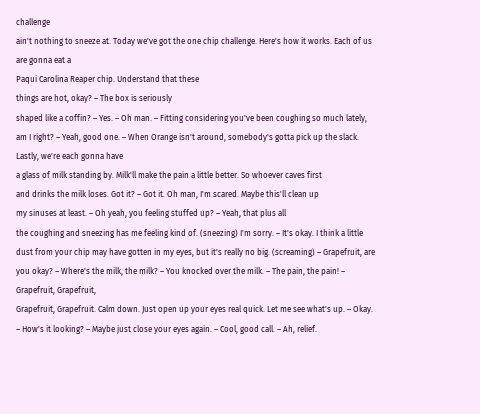challenge
ain't nothing to sneeze at. Today we've got the one chip challenge. Here's how it works. Each of us are gonna eat a
Paqui Carolina Reaper chip. Understand that these
things are hot, okay? – The box is seriously
shaped like a coffin? – Yes. – Oh man. – Fitting considering you've been coughing so much lately, am I right? – Yeah, good one. – When Orange isn't around, somebody's gotta pick up the slack. Lastly, we're each gonna have
a glass of milk standing by. Milk'll make the pain a little better. So whoever caves first
and drinks the milk loses. Got it? – Got it. Oh man, I'm scared. Maybe this'll clean up
my sinuses at least. – Oh yeah, you feeling stuffed up? – Yeah, that plus all
the coughing and sneezing has me feeling kind of. (sneezing) I'm sorry. – It's okay. I think a little dust from your chip may have gotten in my eyes, but it's really no big. (screaming) – Grapefruit, are you okay? – Where's the milk, the milk? – You knocked over the milk. – The pain, the pain! – Grapefruit, Grapefruit,
Grapefruit, Grapefruit. Calm down. Just open up your eyes real quick. Let me see what's up. – Okay. – How's it looking? – Maybe just close your eyes again. – Cool, good call. – Ah, relief.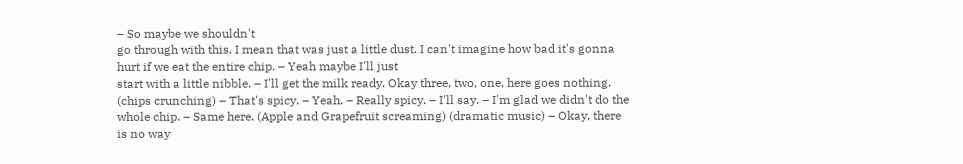– So maybe we shouldn't
go through with this. I mean that was just a little dust. I can't imagine how bad it's gonna hurt if we eat the entire chip. – Yeah maybe I'll just
start with a little nibble. – I'll get the milk ready. Okay three, two, one, here goes nothing. (chips crunching) – That's spicy. – Yeah. – Really spicy. – I'll say. – I'm glad we didn't do the whole chip. – Same here. (Apple and Grapefruit screaming) (dramatic music) – Okay, there is no way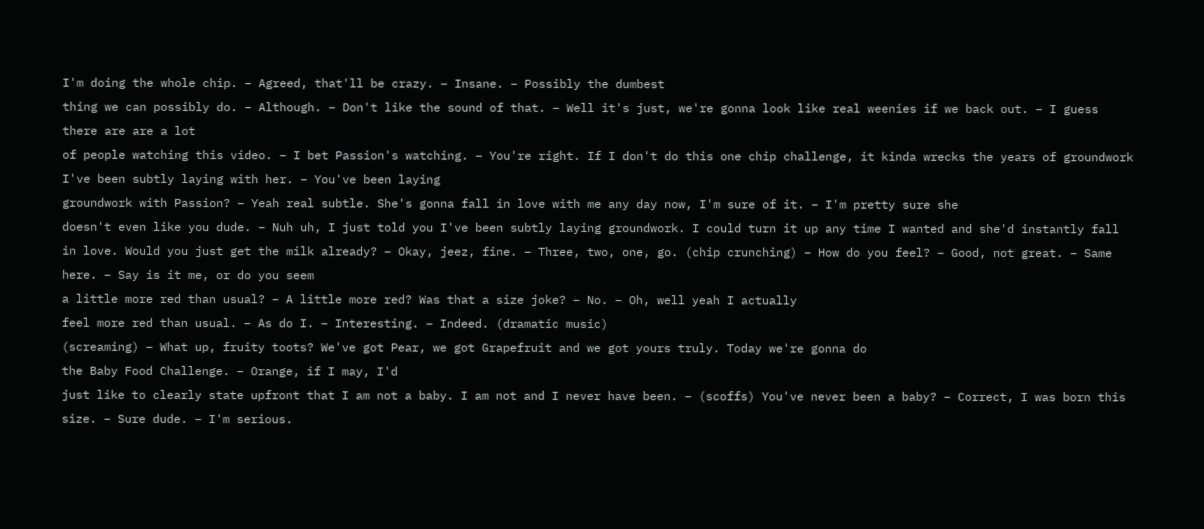I'm doing the whole chip. – Agreed, that'll be crazy. – Insane. – Possibly the dumbest
thing we can possibly do. – Although. – Don't like the sound of that. – Well it's just, we're gonna look like real weenies if we back out. – I guess there are are a lot
of people watching this video. – I bet Passion's watching. – You're right. If I don't do this one chip challenge, it kinda wrecks the years of groundwork I've been subtly laying with her. – You've been laying
groundwork with Passion? – Yeah real subtle. She's gonna fall in love with me any day now, I'm sure of it. – I'm pretty sure she
doesn't even like you dude. – Nuh uh, I just told you I've been subtly laying groundwork. I could turn it up any time I wanted and she'd instantly fall in love. Would you just get the milk already? – Okay, jeez, fine. – Three, two, one, go. (chip crunching) – How do you feel? – Good, not great. – Same here. – Say is it me, or do you seem
a little more red than usual? – A little more red? Was that a size joke? – No. – Oh, well yeah I actually
feel more red than usual. – As do I. – Interesting. – Indeed. (dramatic music)
(screaming) – What up, fruity toots? We've got Pear, we got Grapefruit and we got yours truly. Today we're gonna do
the Baby Food Challenge. – Orange, if I may, I'd
just like to clearly state upfront that I am not a baby. I am not and I never have been. – (scoffs) You've never been a baby? – Correct, I was born this size. – Sure dude. – I'm serious.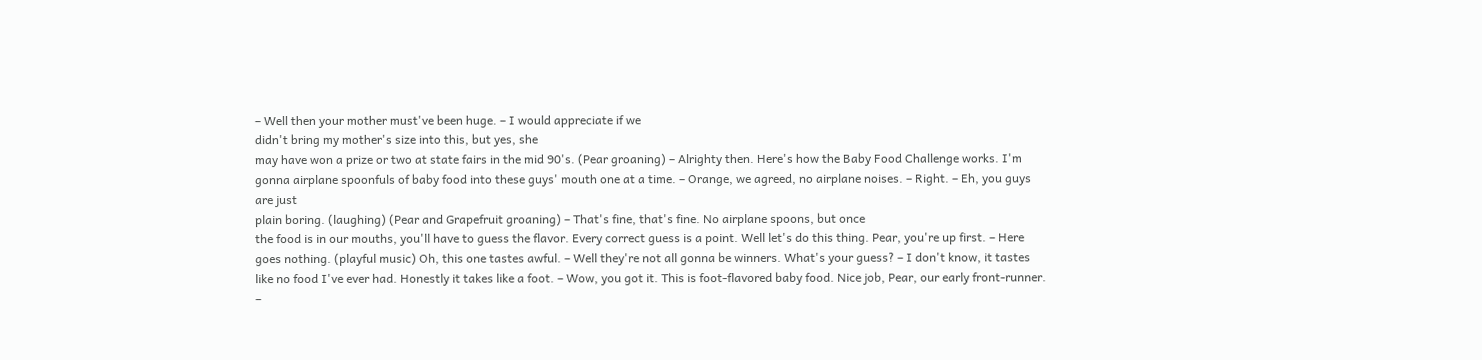– Well then your mother must've been huge. – I would appreciate if we
didn't bring my mother's size into this, but yes, she
may have won a prize or two at state fairs in the mid 90's. (Pear groaning) – Alrighty then. Here's how the Baby Food Challenge works. I'm gonna airplane spoonfuls of baby food into these guys' mouth one at a time. – Orange, we agreed, no airplane noises. – Right. – Eh, you guys are just
plain boring. (laughing) (Pear and Grapefruit groaning) – That's fine, that's fine. No airplane spoons, but once
the food is in our mouths, you'll have to guess the flavor. Every correct guess is a point. Well let's do this thing. Pear, you're up first. – Here goes nothing. (playful music) Oh, this one tastes awful. – Well they're not all gonna be winners. What's your guess? – I don't know, it tastes
like no food I've ever had. Honestly it takes like a foot. – Wow, you got it. This is foot-flavored baby food. Nice job, Pear, our early front-runner. –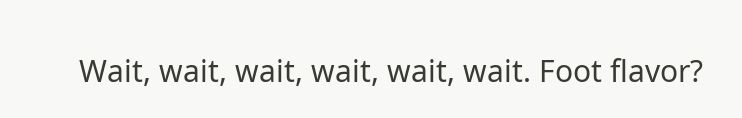Wait, wait, wait, wait, wait, wait. Foot flavor?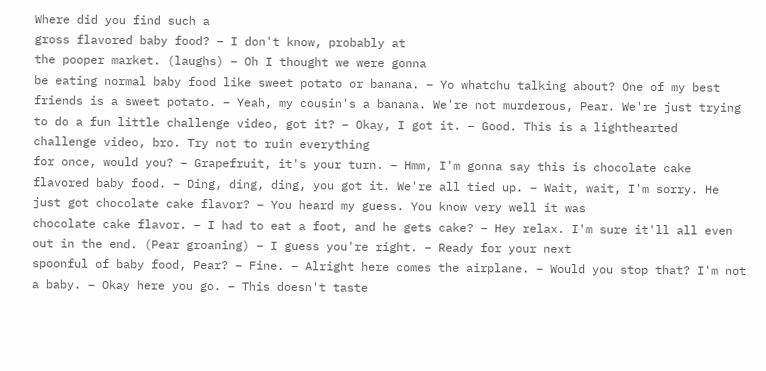Where did you find such a
gross flavored baby food? – I don't know, probably at
the pooper market. (laughs) – Oh I thought we were gonna
be eating normal baby food like sweet potato or banana. – Yo whatchu talking about? One of my best friends is a sweet potato. – Yeah, my cousin's a banana. We're not murderous, Pear. We're just trying to do a fun little challenge video, got it? – Okay, I got it. – Good. This is a lighthearted
challenge video, bro. Try not to ruin everything
for once, would you? – Grapefruit, it's your turn. – Hmm, I'm gonna say this is chocolate cake flavored baby food. – Ding, ding, ding, you got it. We're all tied up. – Wait, wait, I'm sorry. He just got chocolate cake flavor? – You heard my guess. You know very well it was
chocolate cake flavor. – I had to eat a foot, and he gets cake? – Hey relax. I'm sure it'll all even out in the end. (Pear groaning) – I guess you're right. – Ready for your next
spoonful of baby food, Pear? – Fine. – Alright here comes the airplane. – Would you stop that? I'm not a baby. – Okay here you go. – This doesn't taste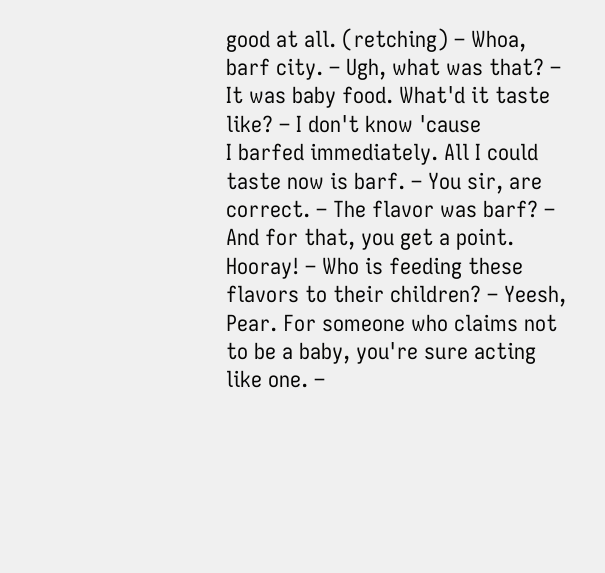good at all. (retching) – Whoa, barf city. – Ugh, what was that? – It was baby food. What'd it taste like? – I don't know 'cause
I barfed immediately. All I could taste now is barf. – You sir, are correct. – The flavor was barf? – And for that, you get a point. Hooray! – Who is feeding these
flavors to their children? – Yeesh, Pear. For someone who claims not to be a baby, you're sure acting like one. –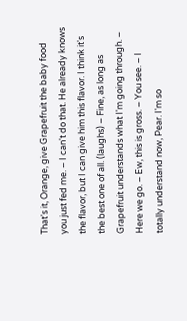That's it, Orange, give Grapefruit the baby food you just fed me. – I can't do that. He already knows the flavor, but I can give him this flavor. I think it's the best one of all. (laughs) – Fine, as long as Grapefruit understands what I'm going through. – Here we go. – Ew, this is gross. – You see. – I totally understand now, Pear. I'm so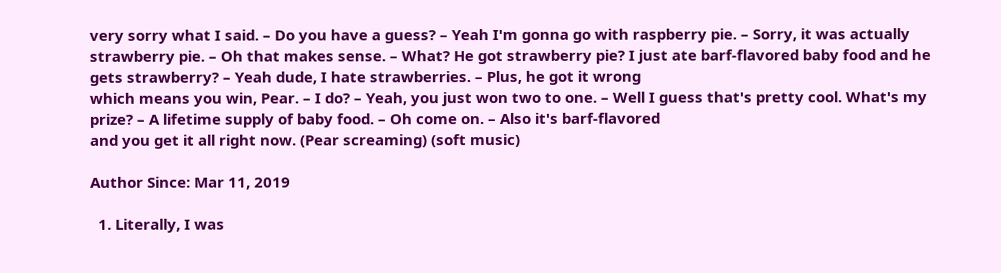very sorry what I said. – Do you have a guess? – Yeah I'm gonna go with raspberry pie. – Sorry, it was actually strawberry pie. – Oh that makes sense. – What? He got strawberry pie? I just ate barf-flavored baby food and he gets strawberry? – Yeah dude, I hate strawberries. – Plus, he got it wrong
which means you win, Pear. – I do? – Yeah, you just won two to one. – Well I guess that's pretty cool. What's my prize? – A lifetime supply of baby food. – Oh come on. – Also it's barf-flavored
and you get it all right now. (Pear screaming) (soft music)

Author Since: Mar 11, 2019

  1. Literally, I was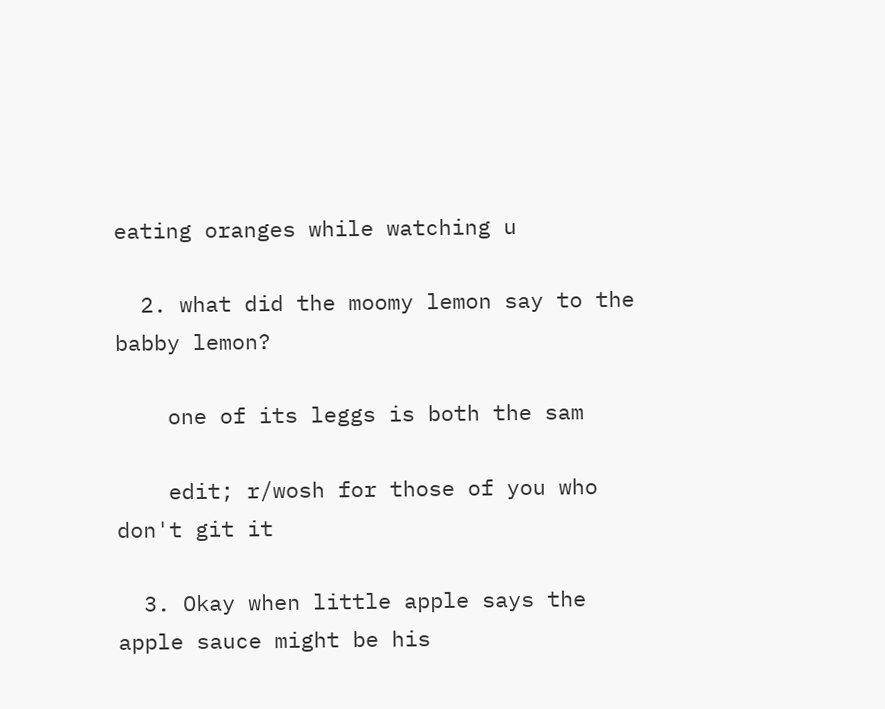eating oranges while watching u

  2. what did the moomy lemon say to the babby lemon?

    one of its leggs is both the sam

    edit; r/wosh for those of you who don't git it

  3. Okay when little apple says the apple sauce might be his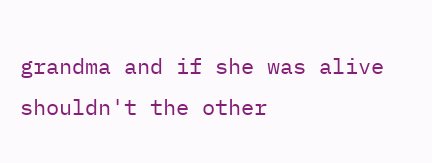grandma and if she was alive shouldn't the other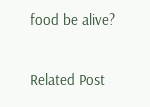food be alive?

Related Post